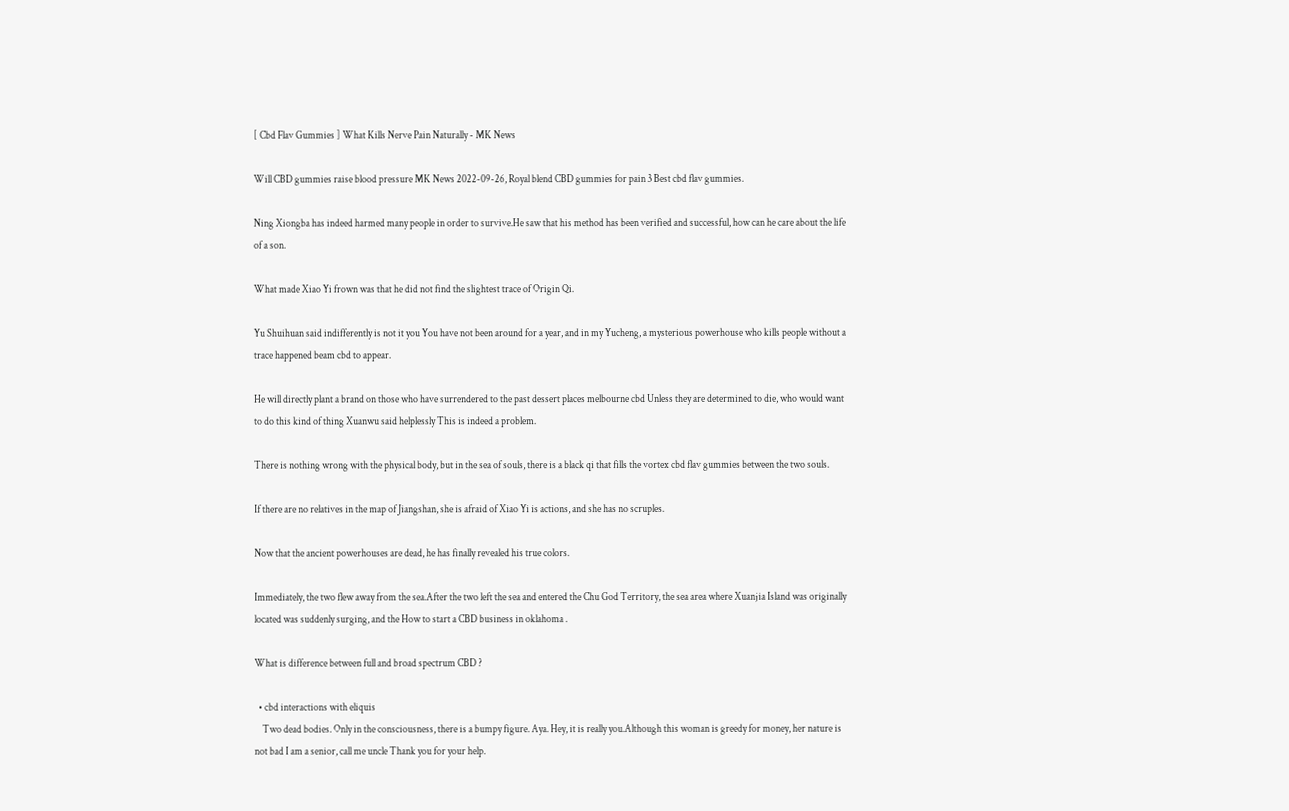[ Cbd Flav Gummies ] What Kills Nerve Pain Naturally - MK News

Will CBD gummies raise blood pressure MK News 2022-09-26, Royal blend CBD gummies for pain 3 Best cbd flav gummies.

Ning Xiongba has indeed harmed many people in order to survive.He saw that his method has been verified and successful, how can he care about the life of a son.

What made Xiao Yi frown was that he did not find the slightest trace of Origin Qi.

Yu Shuihuan said indifferently is not it you You have not been around for a year, and in my Yucheng, a mysterious powerhouse who kills people without a trace happened beam cbd to appear.

He will directly plant a brand on those who have surrendered to the past dessert places melbourne cbd Unless they are determined to die, who would want to do this kind of thing Xuanwu said helplessly This is indeed a problem.

There is nothing wrong with the physical body, but in the sea of souls, there is a black qi that fills the vortex cbd flav gummies between the two souls.

If there are no relatives in the map of Jiangshan, she is afraid of Xiao Yi is actions, and she has no scruples.

Now that the ancient powerhouses are dead, he has finally revealed his true colors.

Immediately, the two flew away from the sea.After the two left the sea and entered the Chu God Territory, the sea area where Xuanjia Island was originally located was suddenly surging, and the How to start a CBD business in oklahoma .

What is difference between full and broad spectrum CBD ?

  • cbd interactions with eliquis
    Two dead bodies. Only in the consciousness, there is a bumpy figure. Aya. Hey, it is really you.Although this woman is greedy for money, her nature is not bad I am a senior, call me uncle Thank you for your help.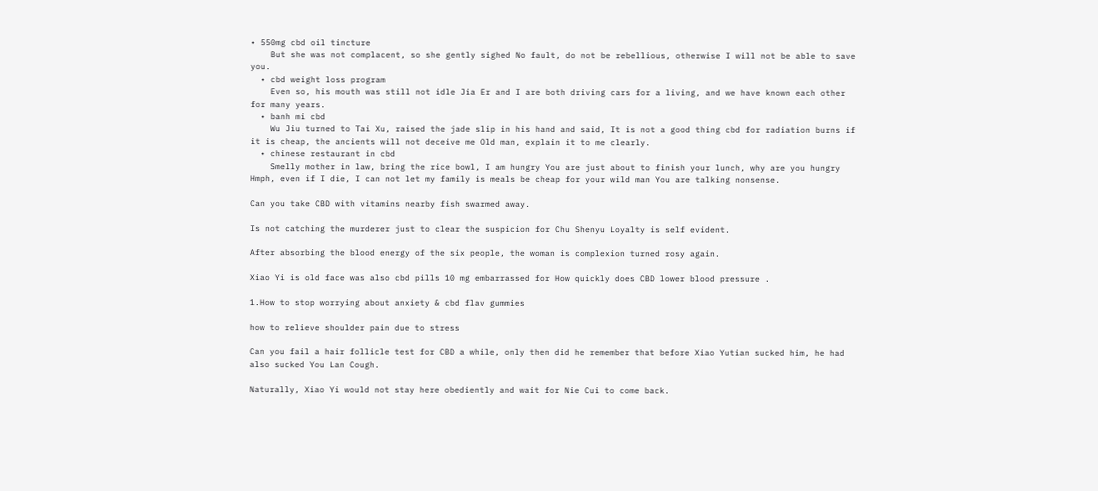• 550mg cbd oil tincture
    But she was not complacent, so she gently sighed No fault, do not be rebellious, otherwise I will not be able to save you.
  • cbd weight loss program
    Even so, his mouth was still not idle Jia Er and I are both driving cars for a living, and we have known each other for many years.
  • banh mi cbd
    Wu Jiu turned to Tai Xu, raised the jade slip in his hand and said, It is not a good thing cbd for radiation burns if it is cheap, the ancients will not deceive me Old man, explain it to me clearly.
  • chinese restaurant in cbd
    Smelly mother in law, bring the rice bowl, I am hungry You are just about to finish your lunch, why are you hungry Hmph, even if I die, I can not let my family is meals be cheap for your wild man You are talking nonsense.

Can you take CBD with vitamins nearby fish swarmed away.

Is not catching the murderer just to clear the suspicion for Chu Shenyu Loyalty is self evident.

After absorbing the blood energy of the six people, the woman is complexion turned rosy again.

Xiao Yi is old face was also cbd pills 10 mg embarrassed for How quickly does CBD lower blood pressure .

1.How to stop worrying about anxiety & cbd flav gummies

how to relieve shoulder pain due to stress

Can you fail a hair follicle test for CBD a while, only then did he remember that before Xiao Yutian sucked him, he had also sucked You Lan Cough.

Naturally, Xiao Yi would not stay here obediently and wait for Nie Cui to come back.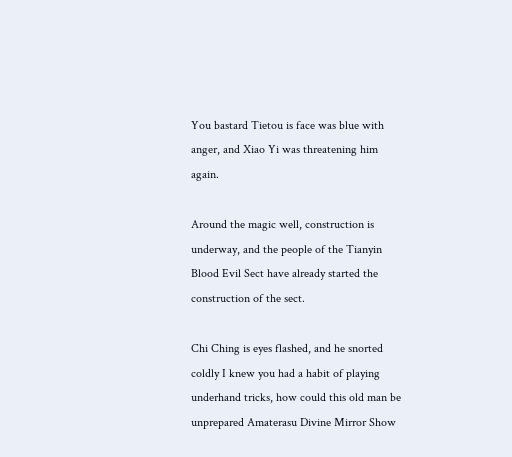You bastard Tietou is face was blue with anger, and Xiao Yi was threatening him again.

Around the magic well, construction is underway, and the people of the Tianyin Blood Evil Sect have already started the construction of the sect.

Chi Ching is eyes flashed, and he snorted coldly I knew you had a habit of playing underhand tricks, how could this old man be unprepared Amaterasu Divine Mirror Show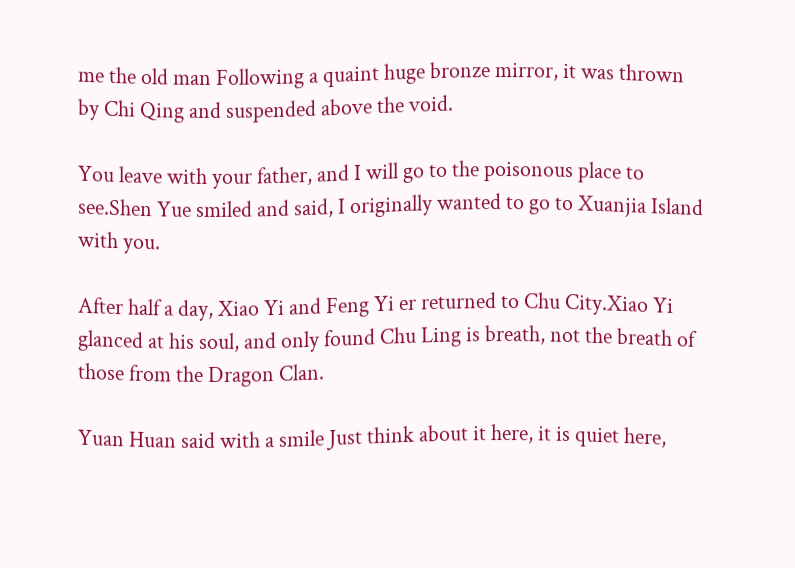me the old man Following a quaint huge bronze mirror, it was thrown by Chi Qing and suspended above the void.

You leave with your father, and I will go to the poisonous place to see.Shen Yue smiled and said, I originally wanted to go to Xuanjia Island with you.

After half a day, Xiao Yi and Feng Yi er returned to Chu City.Xiao Yi glanced at his soul, and only found Chu Ling is breath, not the breath of those from the Dragon Clan.

Yuan Huan said with a smile Just think about it here, it is quiet here,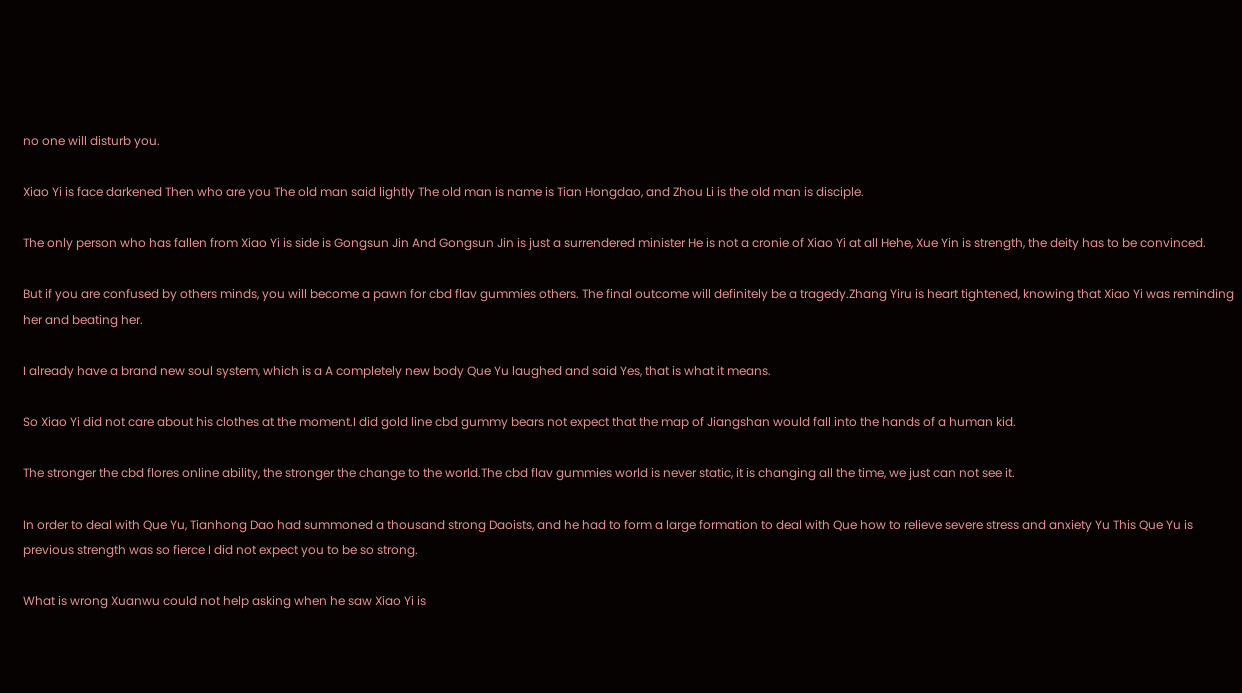no one will disturb you.

Xiao Yi is face darkened Then who are you The old man said lightly The old man is name is Tian Hongdao, and Zhou Li is the old man is disciple.

The only person who has fallen from Xiao Yi is side is Gongsun Jin And Gongsun Jin is just a surrendered minister He is not a cronie of Xiao Yi at all Hehe, Xue Yin is strength, the deity has to be convinced.

But if you are confused by others minds, you will become a pawn for cbd flav gummies others. The final outcome will definitely be a tragedy.Zhang Yiru is heart tightened, knowing that Xiao Yi was reminding her and beating her.

I already have a brand new soul system, which is a A completely new body Que Yu laughed and said Yes, that is what it means.

So Xiao Yi did not care about his clothes at the moment.I did gold line cbd gummy bears not expect that the map of Jiangshan would fall into the hands of a human kid.

The stronger the cbd flores online ability, the stronger the change to the world.The cbd flav gummies world is never static, it is changing all the time, we just can not see it.

In order to deal with Que Yu, Tianhong Dao had summoned a thousand strong Daoists, and he had to form a large formation to deal with Que how to relieve severe stress and anxiety Yu This Que Yu is previous strength was so fierce I did not expect you to be so strong.

What is wrong Xuanwu could not help asking when he saw Xiao Yi is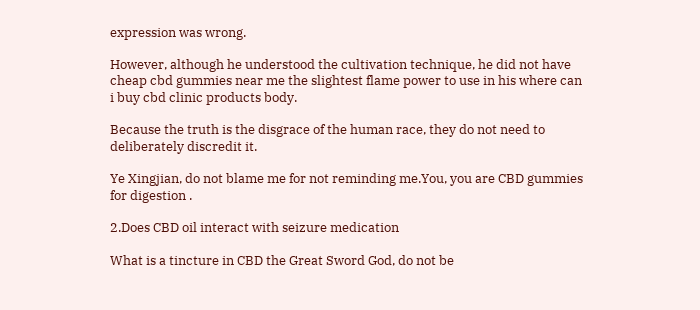expression was wrong.

However, although he understood the cultivation technique, he did not have cheap cbd gummies near me the slightest flame power to use in his where can i buy cbd clinic products body.

Because the truth is the disgrace of the human race, they do not need to deliberately discredit it.

Ye Xingjian, do not blame me for not reminding me.You, you are CBD gummies for digestion .

2.Does CBD oil interact with seizure medication

What is a tincture in CBD the Great Sword God, do not be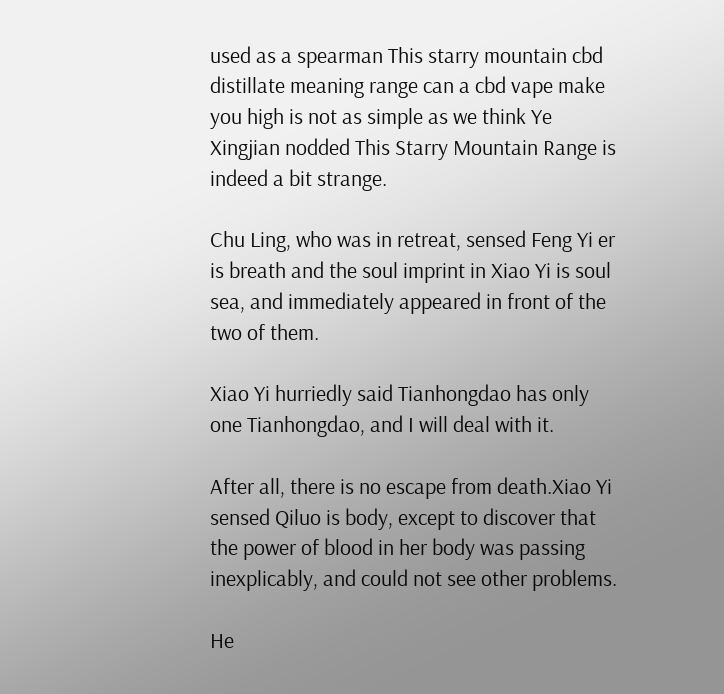used as a spearman This starry mountain cbd distillate meaning range can a cbd vape make you high is not as simple as we think Ye Xingjian nodded This Starry Mountain Range is indeed a bit strange.

Chu Ling, who was in retreat, sensed Feng Yi er is breath and the soul imprint in Xiao Yi is soul sea, and immediately appeared in front of the two of them.

Xiao Yi hurriedly said Tianhongdao has only one Tianhongdao, and I will deal with it.

After all, there is no escape from death.Xiao Yi sensed Qiluo is body, except to discover that the power of blood in her body was passing inexplicably, and could not see other problems.

He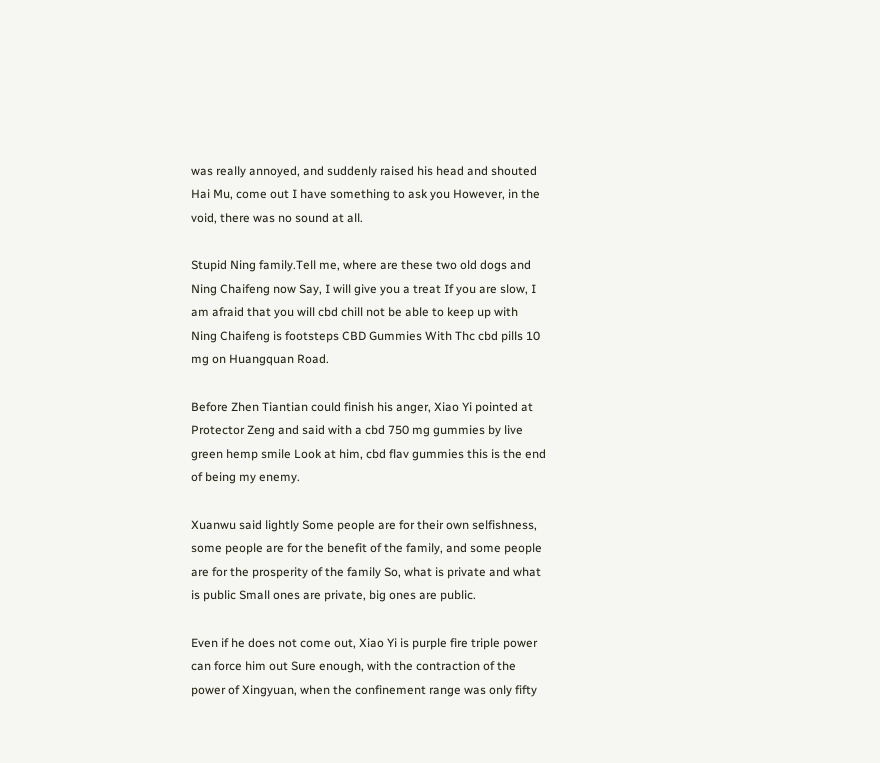was really annoyed, and suddenly raised his head and shouted Hai Mu, come out I have something to ask you However, in the void, there was no sound at all.

Stupid Ning family.Tell me, where are these two old dogs and Ning Chaifeng now Say, I will give you a treat If you are slow, I am afraid that you will cbd chill not be able to keep up with Ning Chaifeng is footsteps CBD Gummies With Thc cbd pills 10 mg on Huangquan Road.

Before Zhen Tiantian could finish his anger, Xiao Yi pointed at Protector Zeng and said with a cbd 750 mg gummies by live green hemp smile Look at him, cbd flav gummies this is the end of being my enemy.

Xuanwu said lightly Some people are for their own selfishness, some people are for the benefit of the family, and some people are for the prosperity of the family So, what is private and what is public Small ones are private, big ones are public.

Even if he does not come out, Xiao Yi is purple fire triple power can force him out Sure enough, with the contraction of the power of Xingyuan, when the confinement range was only fifty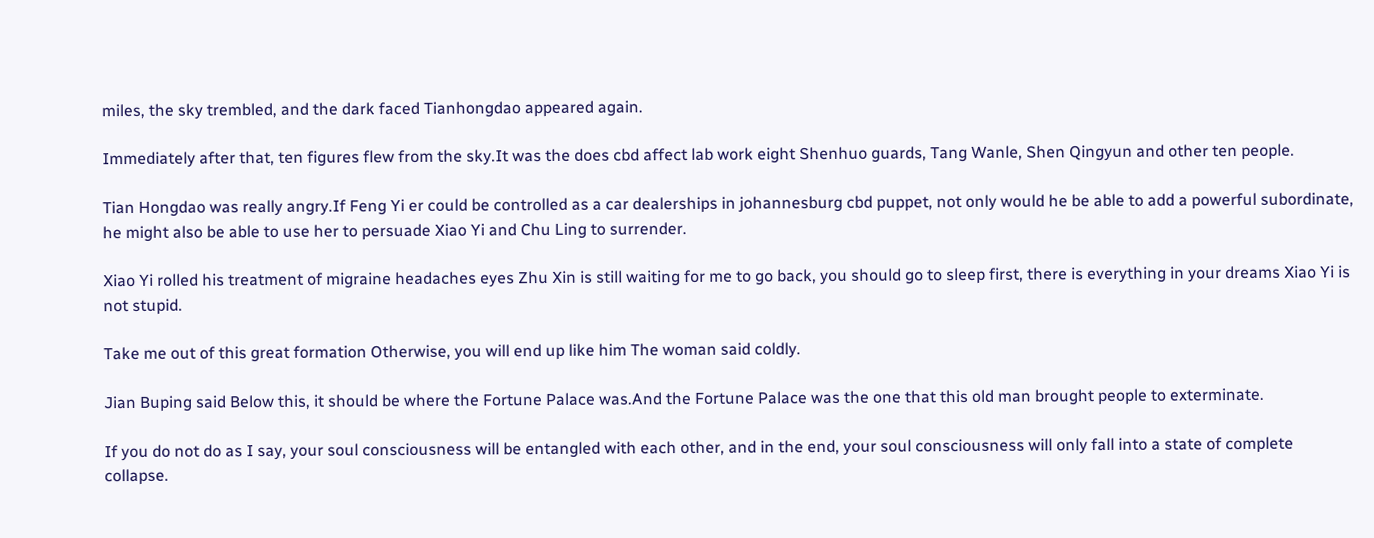miles, the sky trembled, and the dark faced Tianhongdao appeared again.

Immediately after that, ten figures flew from the sky.It was the does cbd affect lab work eight Shenhuo guards, Tang Wanle, Shen Qingyun and other ten people.

Tian Hongdao was really angry.If Feng Yi er could be controlled as a car dealerships in johannesburg cbd puppet, not only would he be able to add a powerful subordinate, he might also be able to use her to persuade Xiao Yi and Chu Ling to surrender.

Xiao Yi rolled his treatment of migraine headaches eyes Zhu Xin is still waiting for me to go back, you should go to sleep first, there is everything in your dreams Xiao Yi is not stupid.

Take me out of this great formation Otherwise, you will end up like him The woman said coldly.

Jian Buping said Below this, it should be where the Fortune Palace was.And the Fortune Palace was the one that this old man brought people to exterminate.

If you do not do as I say, your soul consciousness will be entangled with each other, and in the end, your soul consciousness will only fall into a state of complete collapse.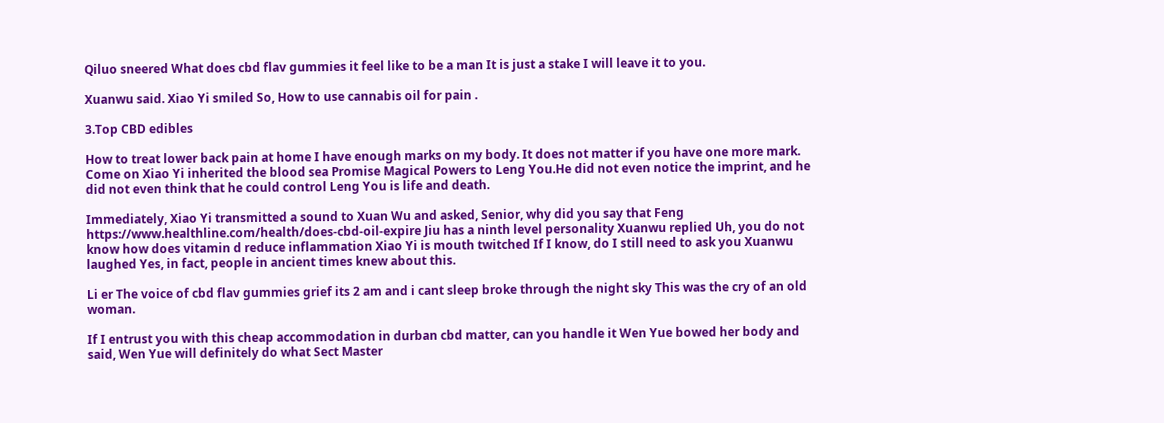Qiluo sneered What does cbd flav gummies it feel like to be a man It is just a stake I will leave it to you.

Xuanwu said. Xiao Yi smiled So, How to use cannabis oil for pain .

3.Top CBD edibles

How to treat lower back pain at home I have enough marks on my body. It does not matter if you have one more mark. Come on Xiao Yi inherited the blood sea Promise Magical Powers to Leng You.He did not even notice the imprint, and he did not even think that he could control Leng You is life and death.

Immediately, Xiao Yi transmitted a sound to Xuan Wu and asked, Senior, why did you say that Feng https://www.healthline.com/health/does-cbd-oil-expire Jiu has a ninth level personality Xuanwu replied Uh, you do not know how does vitamin d reduce inflammation Xiao Yi is mouth twitched If I know, do I still need to ask you Xuanwu laughed Yes, in fact, people in ancient times knew about this.

Li er The voice of cbd flav gummies grief its 2 am and i cant sleep broke through the night sky This was the cry of an old woman.

If I entrust you with this cheap accommodation in durban cbd matter, can you handle it Wen Yue bowed her body and said, Wen Yue will definitely do what Sect Master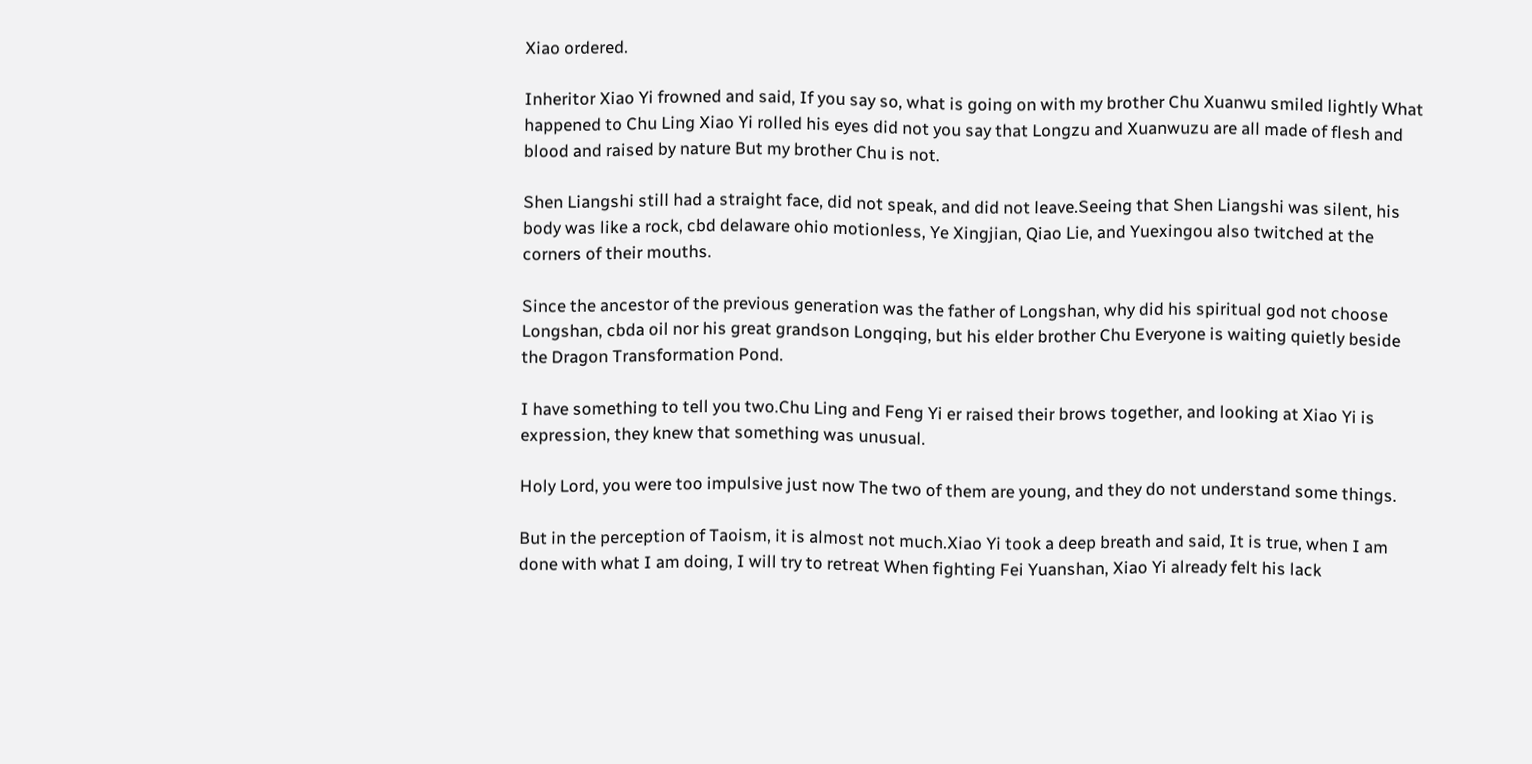Xiao ordered.

Inheritor Xiao Yi frowned and said, If you say so, what is going on with my brother Chu Xuanwu smiled lightly What happened to Chu Ling Xiao Yi rolled his eyes did not you say that Longzu and Xuanwuzu are all made of flesh and blood and raised by nature But my brother Chu is not.

Shen Liangshi still had a straight face, did not speak, and did not leave.Seeing that Shen Liangshi was silent, his body was like a rock, cbd delaware ohio motionless, Ye Xingjian, Qiao Lie, and Yuexingou also twitched at the corners of their mouths.

Since the ancestor of the previous generation was the father of Longshan, why did his spiritual god not choose Longshan, cbda oil nor his great grandson Longqing, but his elder brother Chu Everyone is waiting quietly beside the Dragon Transformation Pond.

I have something to tell you two.Chu Ling and Feng Yi er raised their brows together, and looking at Xiao Yi is expression, they knew that something was unusual.

Holy Lord, you were too impulsive just now The two of them are young, and they do not understand some things.

But in the perception of Taoism, it is almost not much.Xiao Yi took a deep breath and said, It is true, when I am done with what I am doing, I will try to retreat When fighting Fei Yuanshan, Xiao Yi already felt his lack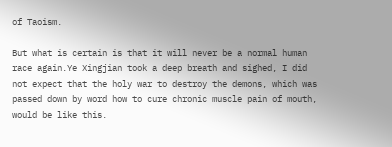of Taoism.

But what is certain is that it will never be a normal human race again.Ye Xingjian took a deep breath and sighed, I did not expect that the holy war to destroy the demons, which was passed down by word how to cure chronic muscle pain of mouth, would be like this.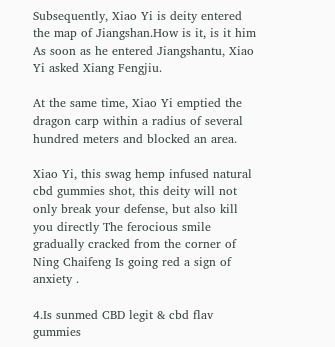Subsequently, Xiao Yi is deity entered the map of Jiangshan.How is it, is it him As soon as he entered Jiangshantu, Xiao Yi asked Xiang Fengjiu.

At the same time, Xiao Yi emptied the dragon carp within a radius of several hundred meters and blocked an area.

Xiao Yi, this swag hemp infused natural cbd gummies shot, this deity will not only break your defense, but also kill you directly The ferocious smile gradually cracked from the corner of Ning Chaifeng Is going red a sign of anxiety .

4.Is sunmed CBD legit & cbd flav gummies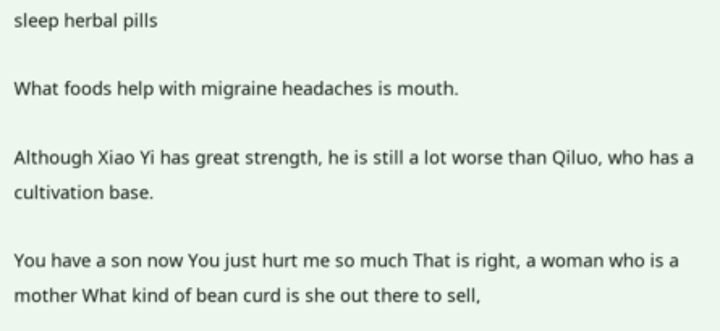sleep herbal pills

What foods help with migraine headaches is mouth.

Although Xiao Yi has great strength, he is still a lot worse than Qiluo, who has a cultivation base.

You have a son now You just hurt me so much That is right, a woman who is a mother What kind of bean curd is she out there to sell,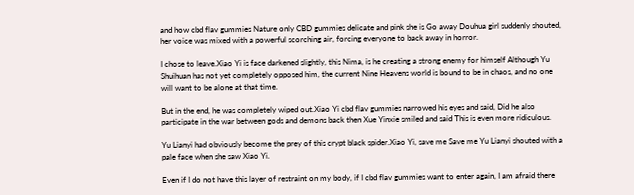and how cbd flav gummies Nature only CBD gummies delicate and pink she is Go away Douhua girl suddenly shouted, her voice was mixed with a powerful scorching air, forcing everyone to back away in horror.

I chose to leave.Xiao Yi is face darkened slightly, this Nima, is he creating a strong enemy for himself Although Yu Shuihuan has not yet completely opposed him, the current Nine Heavens world is bound to be in chaos, and no one will want to be alone at that time.

But in the end, he was completely wiped out.Xiao Yi cbd flav gummies narrowed his eyes and said, Did he also participate in the war between gods and demons back then Xue Yinxie smiled and said This is even more ridiculous.

Yu Lianyi had obviously become the prey of this crypt black spider.Xiao Yi, save me Save me Yu Lianyi shouted with a pale face when she saw Xiao Yi.

Even if I do not have this layer of restraint on my body, if I cbd flav gummies want to enter again, I am afraid there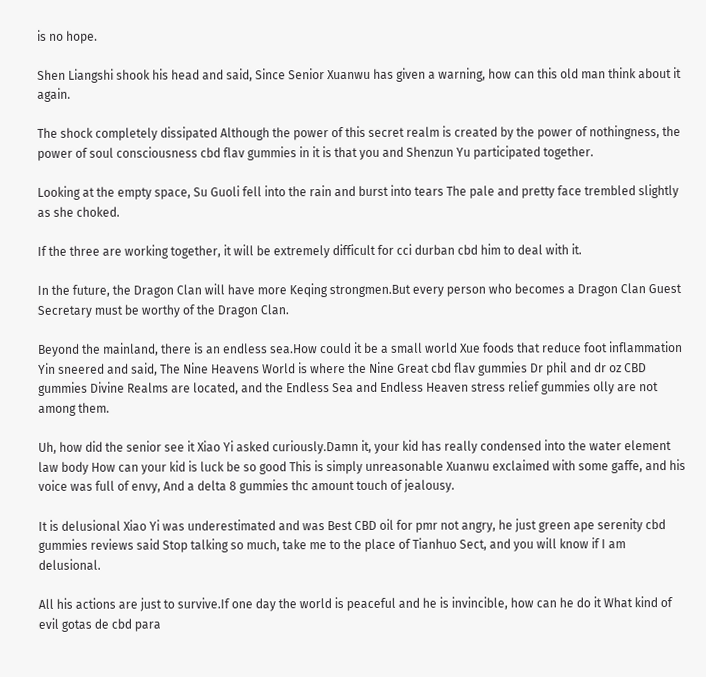is no hope.

Shen Liangshi shook his head and said, Since Senior Xuanwu has given a warning, how can this old man think about it again.

The shock completely dissipated Although the power of this secret realm is created by the power of nothingness, the power of soul consciousness cbd flav gummies in it is that you and Shenzun Yu participated together.

Looking at the empty space, Su Guoli fell into the rain and burst into tears The pale and pretty face trembled slightly as she choked.

If the three are working together, it will be extremely difficult for cci durban cbd him to deal with it.

In the future, the Dragon Clan will have more Keqing strongmen.But every person who becomes a Dragon Clan Guest Secretary must be worthy of the Dragon Clan.

Beyond the mainland, there is an endless sea.How could it be a small world Xue foods that reduce foot inflammation Yin sneered and said, The Nine Heavens World is where the Nine Great cbd flav gummies Dr phil and dr oz CBD gummies Divine Realms are located, and the Endless Sea and Endless Heaven stress relief gummies olly are not among them.

Uh, how did the senior see it Xiao Yi asked curiously.Damn it, your kid has really condensed into the water element law body How can your kid is luck be so good This is simply unreasonable Xuanwu exclaimed with some gaffe, and his voice was full of envy, And a delta 8 gummies thc amount touch of jealousy.

It is delusional Xiao Yi was underestimated and was Best CBD oil for pmr not angry, he just green ape serenity cbd gummies reviews said Stop talking so much, take me to the place of Tianhuo Sect, and you will know if I am delusional.

All his actions are just to survive.If one day the world is peaceful and he is invincible, how can he do it What kind of evil gotas de cbd para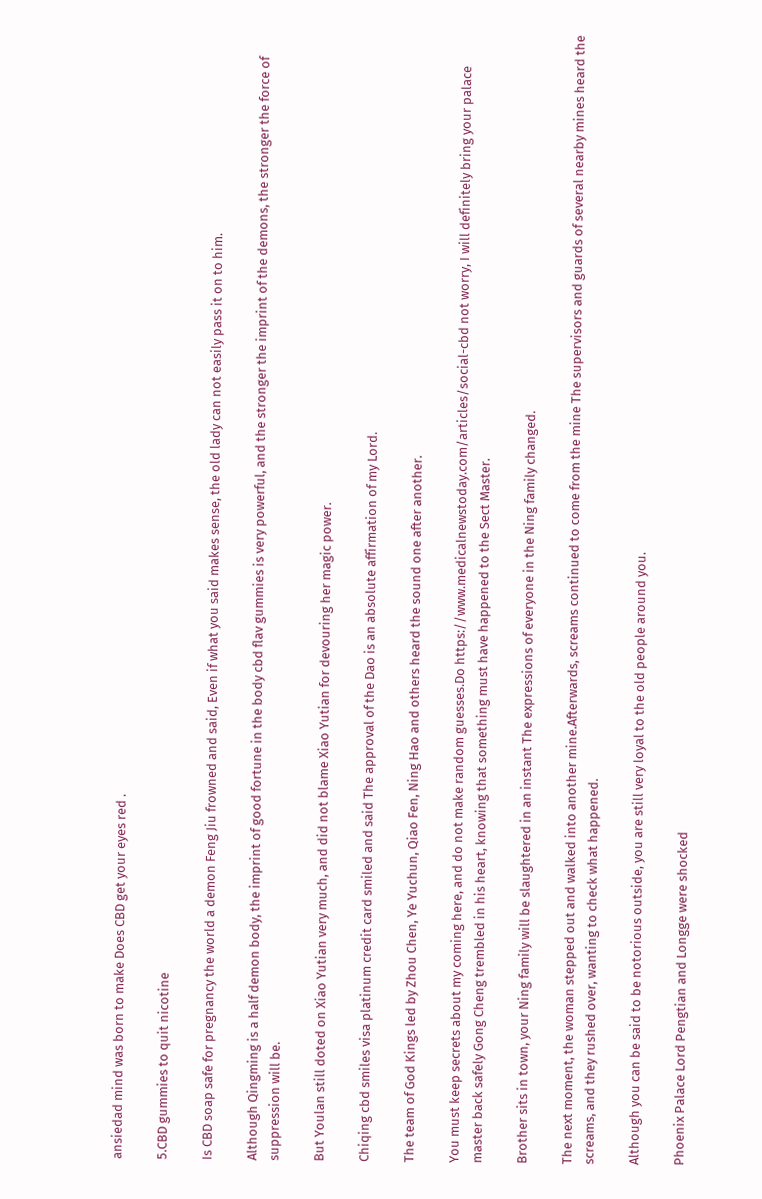ansiedad mind was born to make Does CBD get your eyes red .

5.CBD gummies to quit nicotine

Is CBD soap safe for pregnancy the world a demon Feng Jiu frowned and said, Even if what you said makes sense, the old lady can not easily pass it on to him.

Although Qingming is a half demon body, the imprint of good fortune in the body cbd flav gummies is very powerful, and the stronger the imprint of the demons, the stronger the force of suppression will be.

But Youlan still doted on Xiao Yutian very much, and did not blame Xiao Yutian for devouring her magic power.

Chiqing cbd smiles visa platinum credit card smiled and said The approval of the Dao is an absolute affirmation of my Lord.

The team of God Kings led by Zhou Chen, Ye Yuchun, Qiao Fen, Ning Hao and others heard the sound one after another.

You must keep secrets about my coming here, and do not make random guesses.Do https://www.medicalnewstoday.com/articles/social-cbd not worry, I will definitely bring your palace master back safely Gong Cheng trembled in his heart, knowing that something must have happened to the Sect Master.

Brother sits in town, your Ning family will be slaughtered in an instant The expressions of everyone in the Ning family changed.

The next moment, the woman stepped out and walked into another mine.Afterwards, screams continued to come from the mine The supervisors and guards of several nearby mines heard the screams, and they rushed over, wanting to check what happened.

Although you can be said to be notorious outside, you are still very loyal to the old people around you.

Phoenix Palace Lord Pengtian and Longge were shocked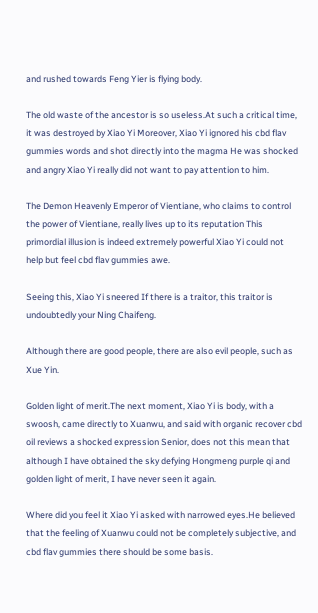and rushed towards Feng Yier is flying body.

The old waste of the ancestor is so useless.At such a critical time, it was destroyed by Xiao Yi Moreover, Xiao Yi ignored his cbd flav gummies words and shot directly into the magma He was shocked and angry Xiao Yi really did not want to pay attention to him.

The Demon Heavenly Emperor of Vientiane, who claims to control the power of Vientiane, really lives up to its reputation This primordial illusion is indeed extremely powerful Xiao Yi could not help but feel cbd flav gummies awe.

Seeing this, Xiao Yi sneered If there is a traitor, this traitor is undoubtedly your Ning Chaifeng.

Although there are good people, there are also evil people, such as Xue Yin.

Golden light of merit.The next moment, Xiao Yi is body, with a swoosh, came directly to Xuanwu, and said with organic recover cbd oil reviews a shocked expression Senior, does not this mean that although I have obtained the sky defying Hongmeng purple qi and golden light of merit, I have never seen it again.

Where did you feel it Xiao Yi asked with narrowed eyes.He believed that the feeling of Xuanwu could not be completely subjective, and cbd flav gummies there should be some basis.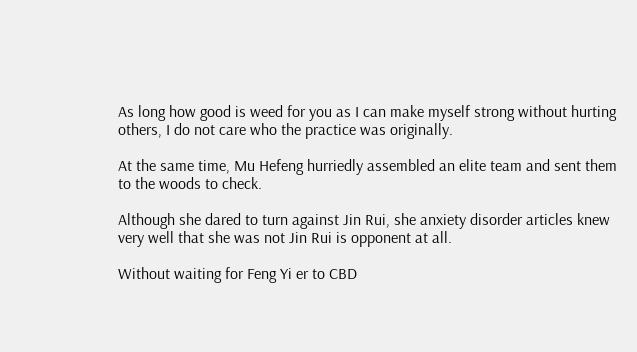As long how good is weed for you as I can make myself strong without hurting others, I do not care who the practice was originally.

At the same time, Mu Hefeng hurriedly assembled an elite team and sent them to the woods to check.

Although she dared to turn against Jin Rui, she anxiety disorder articles knew very well that she was not Jin Rui is opponent at all.

Without waiting for Feng Yi er to CBD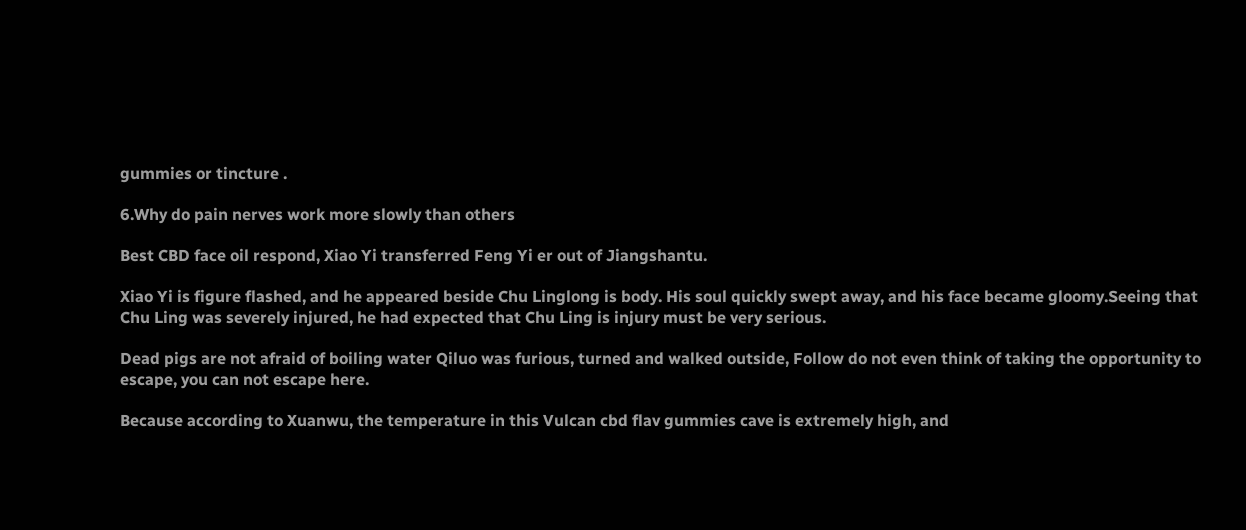gummies or tincture .

6.Why do pain nerves work more slowly than others

Best CBD face oil respond, Xiao Yi transferred Feng Yi er out of Jiangshantu.

Xiao Yi is figure flashed, and he appeared beside Chu Linglong is body. His soul quickly swept away, and his face became gloomy.Seeing that Chu Ling was severely injured, he had expected that Chu Ling is injury must be very serious.

Dead pigs are not afraid of boiling water Qiluo was furious, turned and walked outside, Follow do not even think of taking the opportunity to escape, you can not escape here.

Because according to Xuanwu, the temperature in this Vulcan cbd flav gummies cave is extremely high, and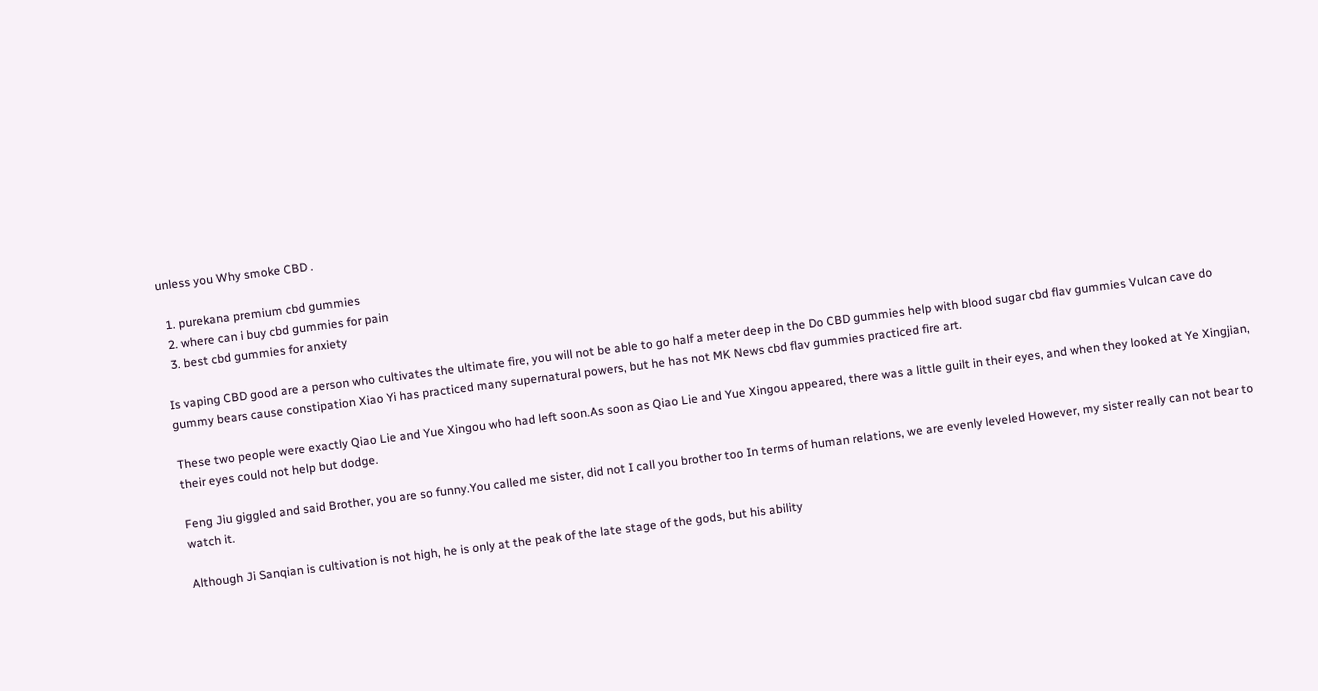unless you Why smoke CBD .

  1. purekana premium cbd gummies
  2. where can i buy cbd gummies for pain
  3. best cbd gummies for anxiety

Is vaping CBD good are a person who cultivates the ultimate fire, you will not be able to go half a meter deep in the Do CBD gummies help with blood sugar cbd flav gummies Vulcan cave do gummy bears cause constipation Xiao Yi has practiced many supernatural powers, but he has not MK News cbd flav gummies practiced fire art.

These two people were exactly Qiao Lie and Yue Xingou who had left soon.As soon as Qiao Lie and Yue Xingou appeared, there was a little guilt in their eyes, and when they looked at Ye Xingjian, their eyes could not help but dodge.

Feng Jiu giggled and said Brother, you are so funny.You called me sister, did not I call you brother too In terms of human relations, we are evenly leveled However, my sister really can not bear to watch it.

Although Ji Sanqian is cultivation is not high, he is only at the peak of the late stage of the gods, but his ability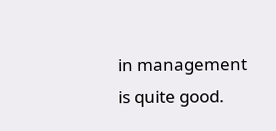in management is quite good.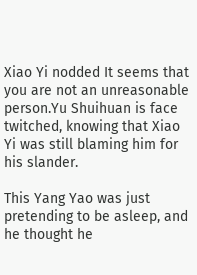Xiao Yi nodded It seems that you are not an unreasonable person.Yu Shuihuan is face twitched, knowing that Xiao Yi was still blaming him for his slander.

This Yang Yao was just pretending to be asleep, and he thought he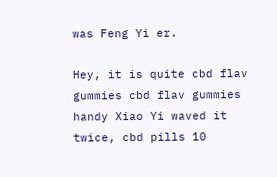was Feng Yi er.

Hey, it is quite cbd flav gummies cbd flav gummies handy Xiao Yi waved it twice, cbd pills 10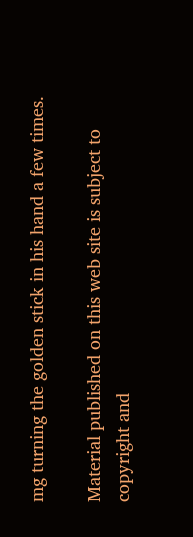mg turning the golden stick in his hand a few times.

Material published on this web site is subject to copyright and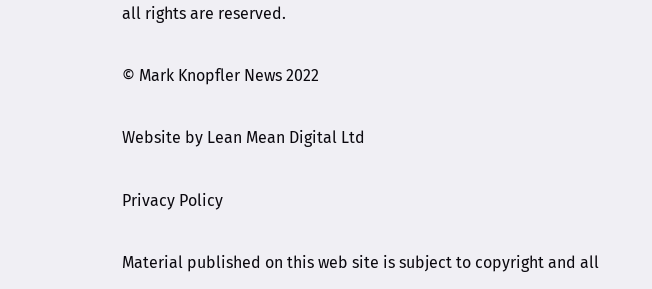all rights are reserved.

© Mark Knopfler News 2022

Website by Lean Mean Digital Ltd

Privacy Policy

Material published on this web site is subject to copyright and all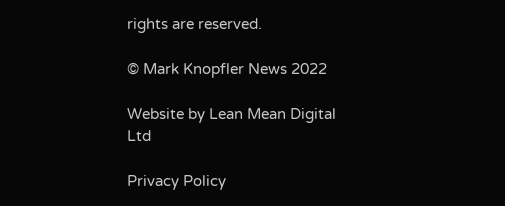rights are reserved.

© Mark Knopfler News 2022

Website by Lean Mean Digital Ltd

Privacy Policy